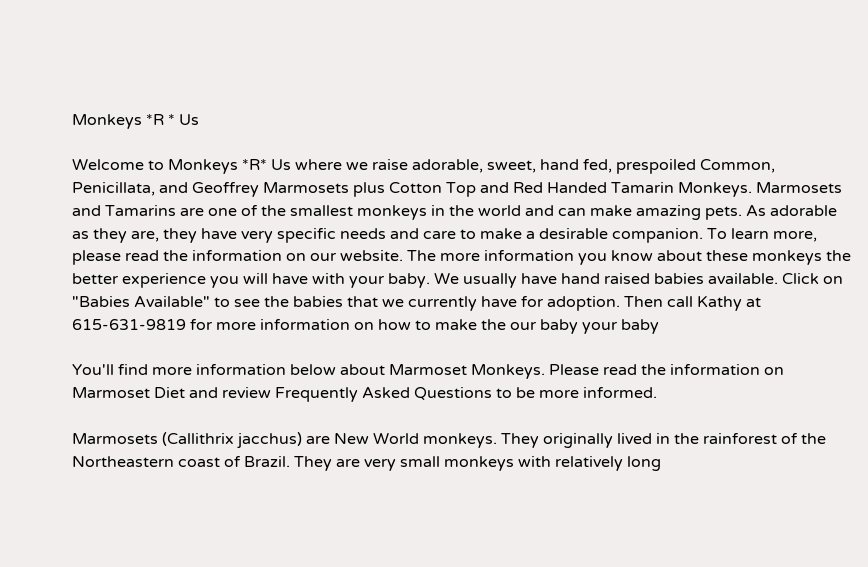Monkeys *R * Us

Welcome to Monkeys *R* Us where we raise adorable, sweet, hand fed, prespoiled Common, Penicillata, and Geoffrey Marmosets plus Cotton Top and Red Handed Tamarin Monkeys. Marmosets and Tamarins are one of the smallest monkeys in the world and can make amazing pets. As adorable as they are, they have very specific needs and care to make a desirable companion. To learn more, please read the information on our website. The more information you know about these monkeys the better experience you will have with your baby. We usually have hand raised babies available. Click on "Babies Available" to see the babies that we currently have for adoption. Then call Kathy at 615-631-9819 for more information on how to make the our baby your baby

You'll find more information below about Marmoset Monkeys. Please read the information on Marmoset Diet and review Frequently Asked Questions to be more informed.

Marmosets (Callithrix jacchus) are New World monkeys. They originally lived in the rainforest of the Northeastern coast of Brazil. They are very small monkeys with relatively long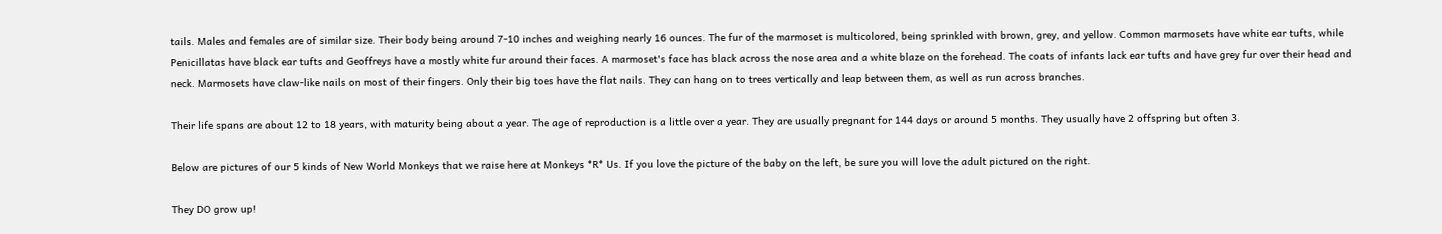tails. Males and females are of similar size. Their body being around 7-10 inches and weighing nearly 16 ounces. The fur of the marmoset is multicolored, being sprinkled with brown, grey, and yellow. Common marmosets have white ear tufts, while Penicillatas have black ear tufts and Geoffreys have a mostly white fur around their faces. A marmoset's face has black across the nose area and a white blaze on the forehead. The coats of infants lack ear tufts and have grey fur over their head and neck. Marmosets have claw-like nails on most of their fingers. Only their big toes have the flat nails. They can hang on to trees vertically and leap between them, as well as run across branches.

Their life spans are about 12 to 18 years, with maturity being about a year. The age of reproduction is a little over a year. They are usually pregnant for 144 days or around 5 months. They usually have 2 offspring but often 3.

Below are pictures of our 5 kinds of New World Monkeys that we raise here at Monkeys *R* Us. If you love the picture of the baby on the left, be sure you will love the adult pictured on the right.

They DO grow up!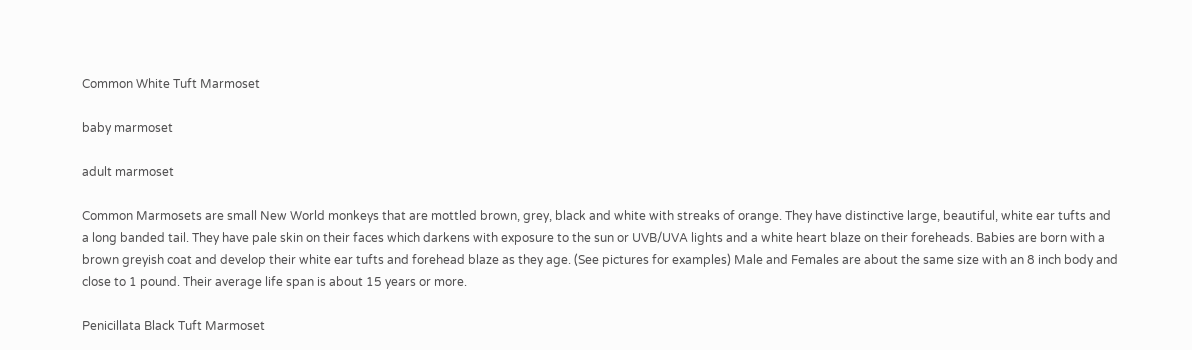Common White Tuft Marmoset

baby marmoset

adult marmoset

Common Marmosets are small New World monkeys that are mottled brown, grey, black and white with streaks of orange. They have distinctive large, beautiful, white ear tufts and a long banded tail. They have pale skin on their faces which darkens with exposure to the sun or UVB/UVA lights and a white heart blaze on their foreheads. Babies are born with a brown greyish coat and develop their white ear tufts and forehead blaze as they age. (See pictures for examples) Male and Females are about the same size with an 8 inch body and close to 1 pound. Their average life span is about 15 years or more.

Penicillata Black Tuft Marmoset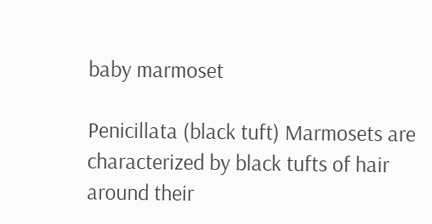baby marmoset

Penicillata (black tuft) Marmosets are characterized by black tufts of hair around their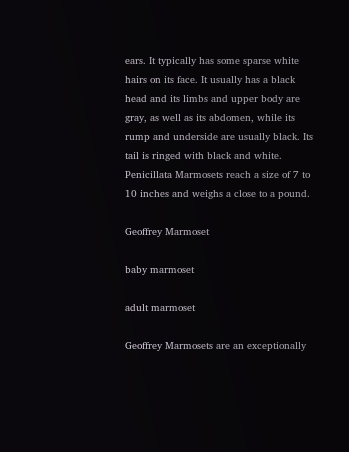ears. It typically has some sparse white hairs on its face. It usually has a black head and its limbs and upper body are gray, as well as its abdomen, while its rump and underside are usually black. Its tail is ringed with black and white. Penicillata Marmosets reach a size of 7 to 10 inches and weighs a close to a pound.

Geoffrey Marmoset

baby marmoset

adult marmoset

Geoffrey Marmosets are an exceptionally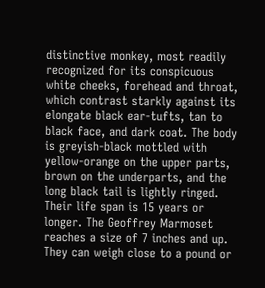distinctive monkey, most readily recognized for its conspicuous white cheeks, forehead and throat, which contrast starkly against its elongate black ear-tufts, tan to black face, and dark coat. The body is greyish-black mottled with yellow-orange on the upper parts, brown on the underparts, and the long black tail is lightly ringed. Their life span is 15 years or longer. The Geoffrey Marmoset reaches a size of 7 inches and up. They can weigh close to a pound or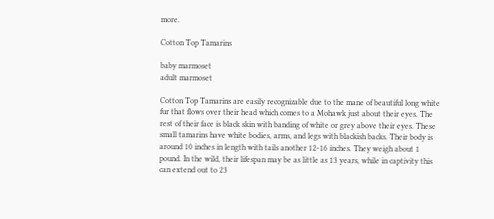more.

Cotton Top Tamarins

baby marmoset
adult marmoset

Cotton Top Tamarins are easily recognizable due to the mane of beautiful long white fur that flows over their head which comes to a Mohawk just about their eyes. The rest of their face is black skin with banding of white or grey above their eyes. These small tamarins have white bodies, arms, and legs with blackish backs. Their body is around 10 inches in length with tails another 12-16 inches. They weigh about 1 pound. In the wild, their lifespan may be as little as 13 years, while in captivity this can extend out to 23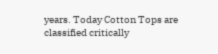years. Today Cotton Tops are classified critically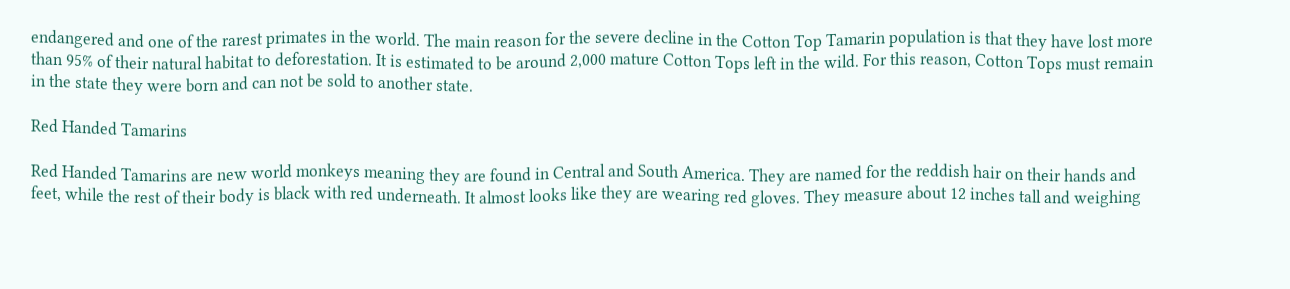endangered and one of the rarest primates in the world. The main reason for the severe decline in the Cotton Top Tamarin population is that they have lost more than 95% of their natural habitat to deforestation. It is estimated to be around 2,000 mature Cotton Tops left in the wild. For this reason, Cotton Tops must remain in the state they were born and can not be sold to another state.

Red Handed Tamarins

Red Handed Tamarins are new world monkeys meaning they are found in Central and South America. They are named for the reddish hair on their hands and feet, while the rest of their body is black with red underneath. It almost looks like they are wearing red gloves. They measure about 12 inches tall and weighing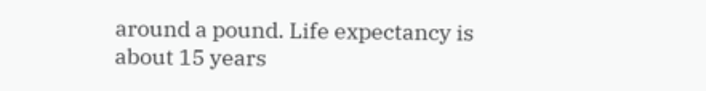around a pound. Life expectancy is about 15 years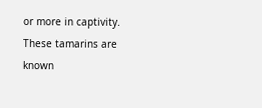or more in captivity. These tamarins are known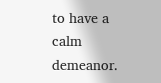to have a calm demeanor.